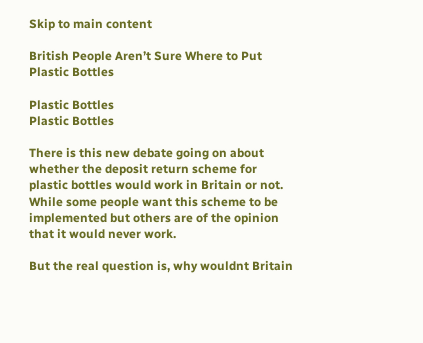Skip to main content

British People Aren’t Sure Where to Put Plastic Bottles

Plastic Bottles
Plastic Bottles

There is this new debate going on about whether the deposit return scheme for plastic bottles would work in Britain or not. While some people want this scheme to be implemented but others are of the opinion that it would never work.

But the real question is, why wouldnt Britain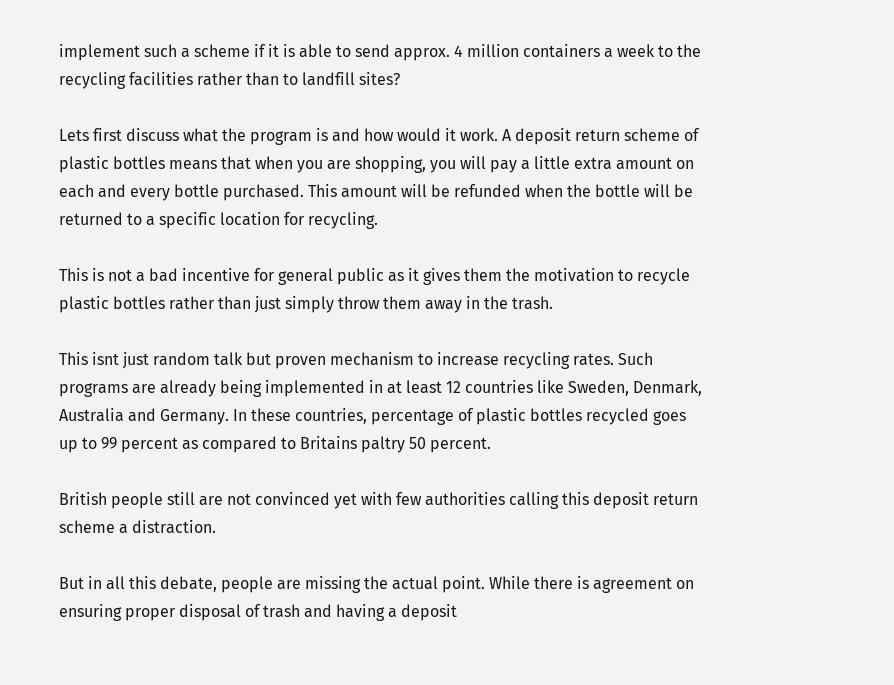implement such a scheme if it is able to send approx. 4 million containers a week to the recycling facilities rather than to landfill sites?

Lets first discuss what the program is and how would it work. A deposit return scheme of plastic bottles means that when you are shopping, you will pay a little extra amount on each and every bottle purchased. This amount will be refunded when the bottle will be returned to a specific location for recycling.

This is not a bad incentive for general public as it gives them the motivation to recycle plastic bottles rather than just simply throw them away in the trash.

This isnt just random talk but proven mechanism to increase recycling rates. Such programs are already being implemented in at least 12 countries like Sweden, Denmark, Australia and Germany. In these countries, percentage of plastic bottles recycled goes up to 99 percent as compared to Britains paltry 50 percent.

British people still are not convinced yet with few authorities calling this deposit return scheme a distraction.

But in all this debate, people are missing the actual point. While there is agreement on ensuring proper disposal of trash and having a deposit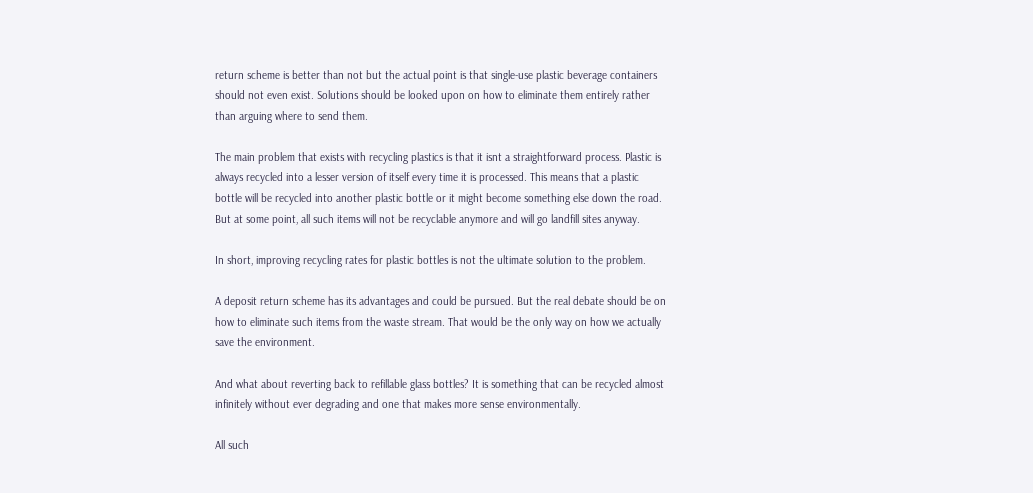return scheme is better than not but the actual point is that single-use plastic beverage containers should not even exist. Solutions should be looked upon on how to eliminate them entirely rather than arguing where to send them.

The main problem that exists with recycling plastics is that it isnt a straightforward process. Plastic is always recycled into a lesser version of itself every time it is processed. This means that a plastic bottle will be recycled into another plastic bottle or it might become something else down the road. But at some point, all such items will not be recyclable anymore and will go landfill sites anyway.

In short, improving recycling rates for plastic bottles is not the ultimate solution to the problem.

A deposit return scheme has its advantages and could be pursued. But the real debate should be on how to eliminate such items from the waste stream. That would be the only way on how we actually save the environment.

And what about reverting back to refillable glass bottles? It is something that can be recycled almost infinitely without ever degrading and one that makes more sense environmentally.

All such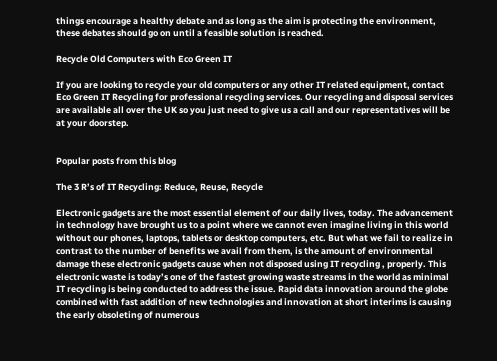things encourage a healthy debate and as long as the aim is protecting the environment, these debates should go on until a feasible solution is reached.

Recycle Old Computers with Eco Green IT

If you are looking to recycle your old computers or any other IT related equipment, contact Eco Green IT Recycling for professional recycling services. Our recycling and disposal services are available all over the UK so you just need to give us a call and our representatives will be at your doorstep.


Popular posts from this blog

The 3 R’s of IT Recycling: Reduce, Reuse, Recycle

Electronic gadgets are the most essential element of our daily lives, today. The advancement in technology have brought us to a point where we cannot even imagine living in this world without our phones, laptops, tablets or desktop computers, etc. But what we fail to realize in contrast to the number of benefits we avail from them, is the amount of environmental damage these electronic gadgets cause when not disposed using IT recycling , properly. This electronic waste is today’s one of the fastest growing waste streams in the world as minimal IT recycling is being conducted to address the issue. Rapid data innovation around the globe combined with fast addition of new technologies and innovation at short interims is causing the early obsoleting of numerous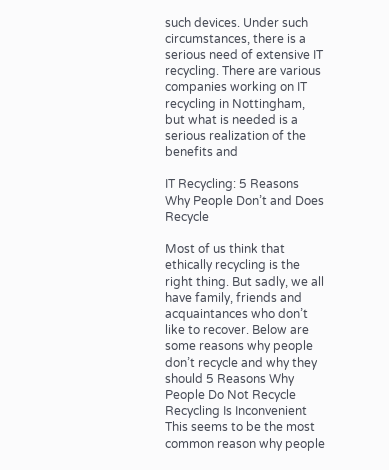such devices. Under such circumstances, there is a serious need of extensive IT recycling. There are various companies working on IT recycling in Nottingham, but what is needed is a serious realization of the benefits and

IT Recycling: 5 Reasons Why People Don’t and Does Recycle

Most of us think that ethically recycling is the right thing. But sadly, we all have family, friends and acquaintances who don’t like to recover. Below are some reasons why people don’t recycle and why they should 5 Reasons Why People Do Not Recycle Recycling Is Inconvenient This seems to be the most common reason why people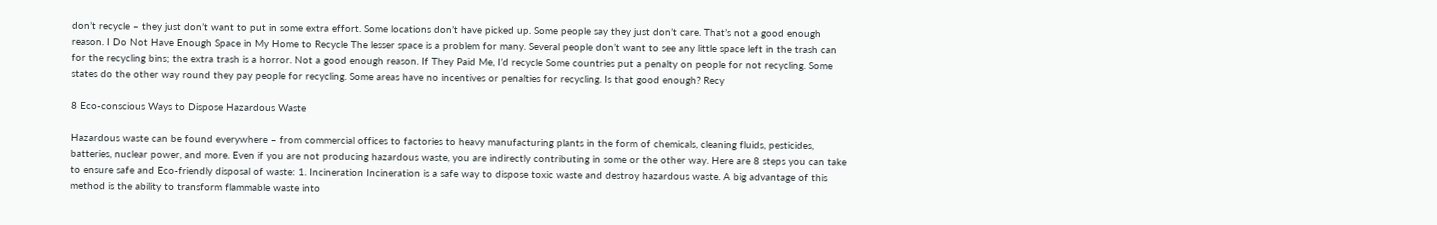don’t recycle – they just don’t want to put in some extra effort. Some locations don’t have picked up. Some people say they just don’t care. That’s not a good enough reason. I Do Not Have Enough Space in My Home to Recycle The lesser space is a problem for many. Several people don’t want to see any little space left in the trash can for the recycling bins; the extra trash is a horror. Not a good enough reason. If They Paid Me, I’d recycle Some countries put a penalty on people for not recycling. Some states do the other way round they pay people for recycling. Some areas have no incentives or penalties for recycling. Is that good enough? Recy

8 Eco-conscious Ways to Dispose Hazardous Waste

Hazardous waste can be found everywhere – from commercial offices to factories to heavy manufacturing plants in the form of chemicals, cleaning fluids, pesticides, batteries, nuclear power, and more. Even if you are not producing hazardous waste, you are indirectly contributing in some or the other way. Here are 8 steps you can take to ensure safe and Eco-friendly disposal of waste: 1. Incineration Incineration is a safe way to dispose toxic waste and destroy hazardous waste. A big advantage of this method is the ability to transform flammable waste into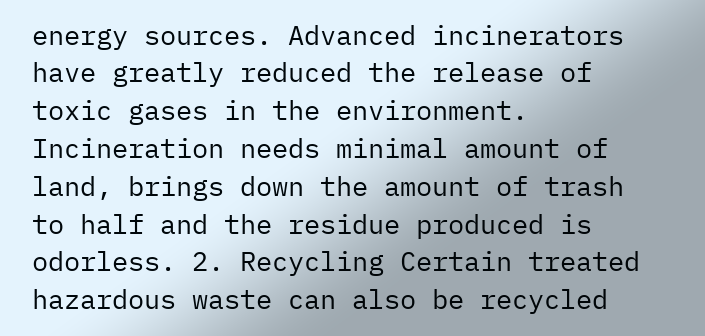energy sources. Advanced incinerators have greatly reduced the release of toxic gases in the environment. Incineration needs minimal amount of land, brings down the amount of trash to half and the residue produced is odorless. 2. Recycling Certain treated hazardous waste can also be recycled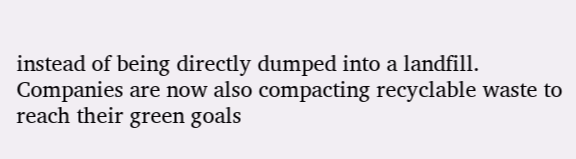instead of being directly dumped into a landfill. Companies are now also compacting recyclable waste to reach their green goals